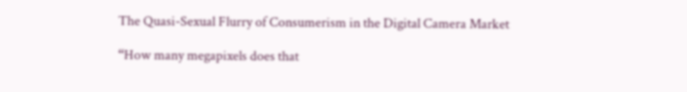The Quasi-Sexual Flurry of Consumerism in the Digital Camera Market

“How many megapixels does that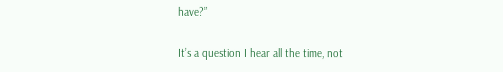have?”

It’s a question I hear all the time, not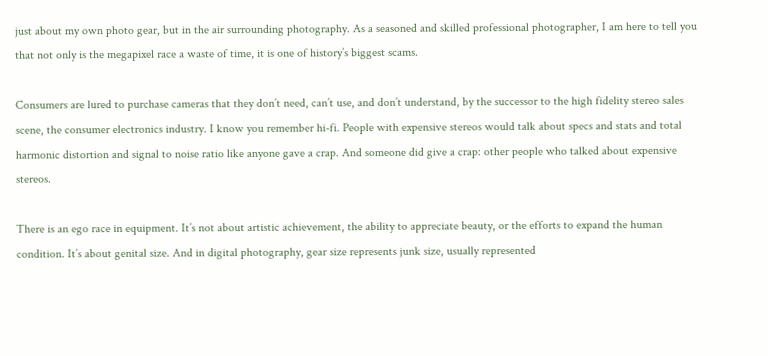just about my own photo gear, but in the air surrounding photography. As a seasoned and skilled professional photographer, I am here to tell you that not only is the megapixel race a waste of time, it is one of history’s biggest scams.

Consumers are lured to purchase cameras that they don’t need, can’t use, and don’t understand, by the successor to the high fidelity stereo sales scene, the consumer electronics industry. I know you remember hi-fi. People with expensive stereos would talk about specs and stats and total harmonic distortion and signal to noise ratio like anyone gave a crap. And someone did give a crap: other people who talked about expensive stereos.

There is an ego race in equipment. It’s not about artistic achievement, the ability to appreciate beauty, or the efforts to expand the human condition. It’s about genital size. And in digital photography, gear size represents junk size, usually represented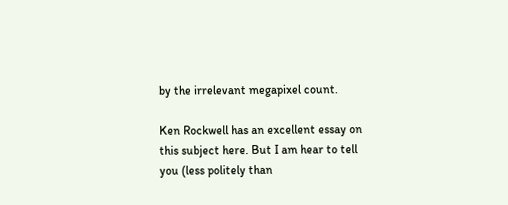by the irrelevant megapixel count.

Ken Rockwell has an excellent essay on this subject here. But I am hear to tell you (less politely than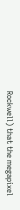Rockwell) that the megapixel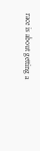race is about getting a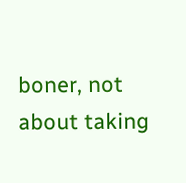boner, not about taking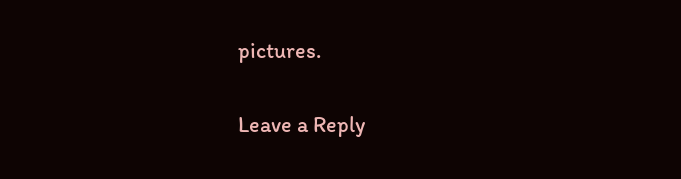pictures.

Leave a Reply